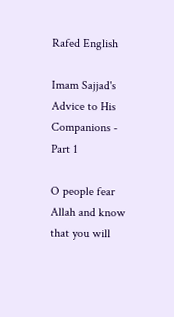Rafed English

Imam Sajjad's Advice to His Companions - Part 1

O people fear Allah and know that you will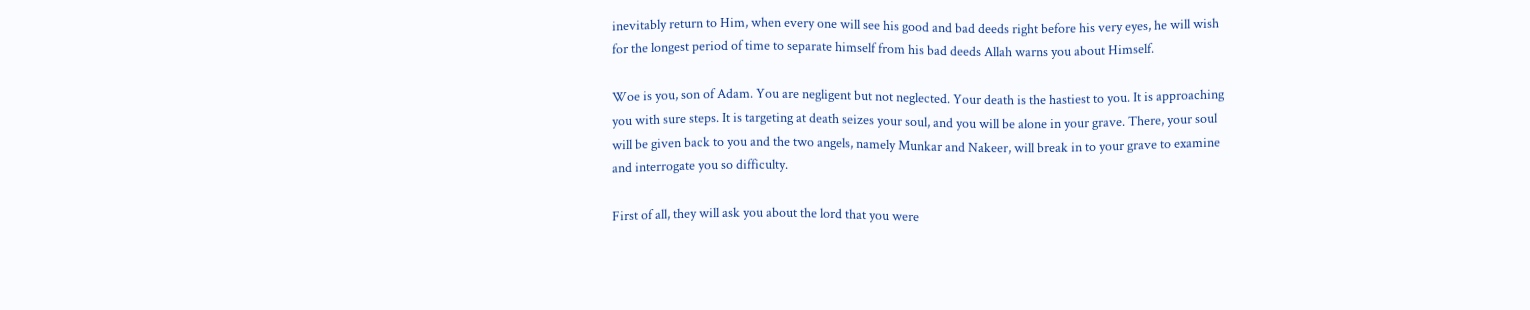inevitably return to Him, when every one will see his good and bad deeds right before his very eyes, he will wish for the longest period of time to separate himself from his bad deeds Allah warns you about Himself.

Woe is you, son of Adam. You are negligent but not neglected. Your death is the hastiest to you. It is approaching you with sure steps. It is targeting at death seizes your soul, and you will be alone in your grave. There, your soul will be given back to you and the two angels, namely Munkar and Nakeer, will break in to your grave to examine and interrogate you so difficulty.

First of all, they will ask you about the lord that you were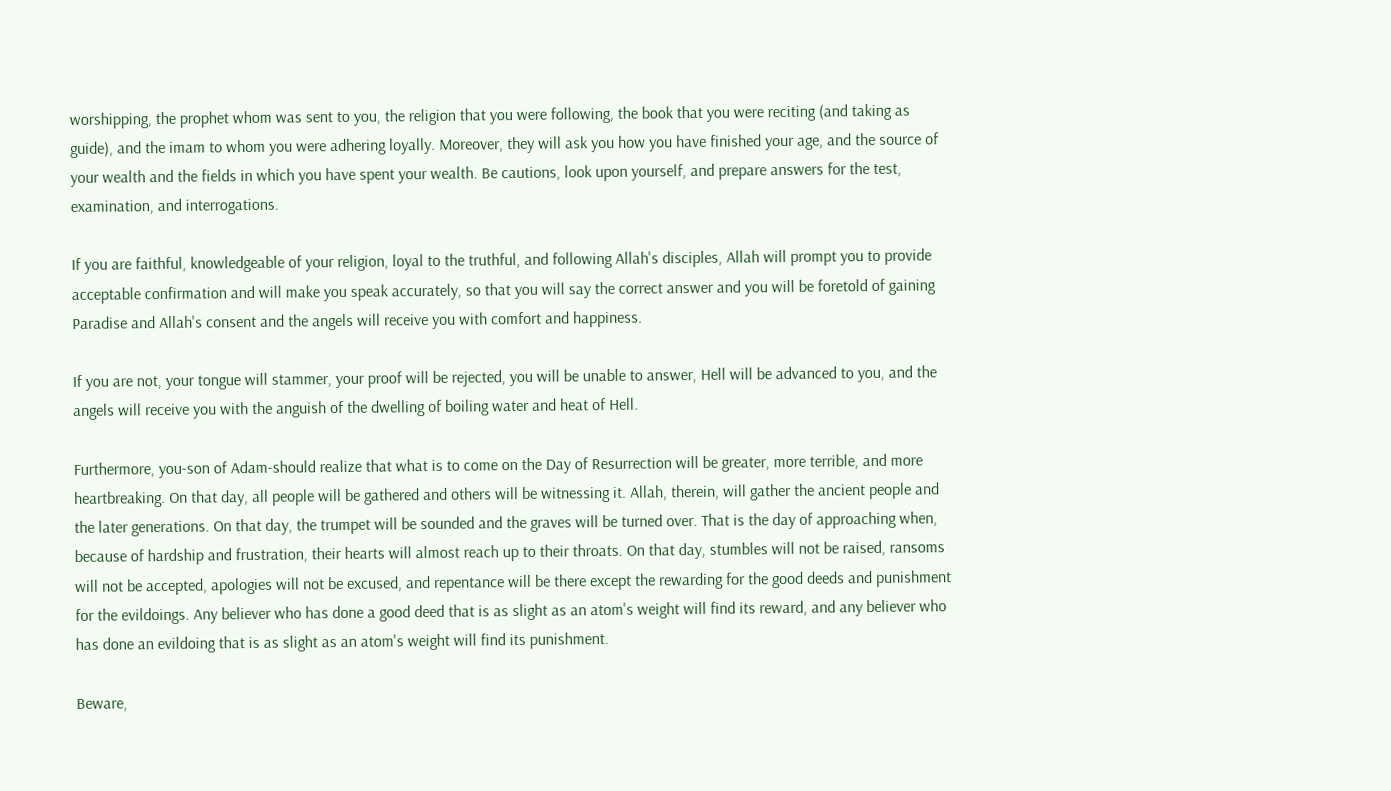worshipping, the prophet whom was sent to you, the religion that you were following, the book that you were reciting (and taking as guide), and the imam to whom you were adhering loyally. Moreover, they will ask you how you have finished your age, and the source of your wealth and the fields in which you have spent your wealth. Be cautions, look upon yourself, and prepare answers for the test, examination, and interrogations.

If you are faithful, knowledgeable of your religion, loyal to the truthful, and following Allah's disciples, Allah will prompt you to provide acceptable confirmation and will make you speak accurately, so that you will say the correct answer and you will be foretold of gaining Paradise and Allah's consent and the angels will receive you with comfort and happiness.

If you are not, your tongue will stammer, your proof will be rejected, you will be unable to answer, Hell will be advanced to you, and the angels will receive you with the anguish of the dwelling of boiling water and heat of Hell.

Furthermore, you-son of Adam-should realize that what is to come on the Day of Resurrection will be greater, more terrible, and more heartbreaking. On that day, all people will be gathered and others will be witnessing it. Allah, therein, will gather the ancient people and the later generations. On that day, the trumpet will be sounded and the graves will be turned over. That is the day of approaching when, because of hardship and frustration, their hearts will almost reach up to their throats. On that day, stumbles will not be raised, ransoms will not be accepted, apologies will not be excused, and repentance will be there except the rewarding for the good deeds and punishment for the evildoings. Any believer who has done a good deed that is as slight as an atom's weight will find its reward, and any believer who has done an evildoing that is as slight as an atom's weight will find its punishment.

Beware,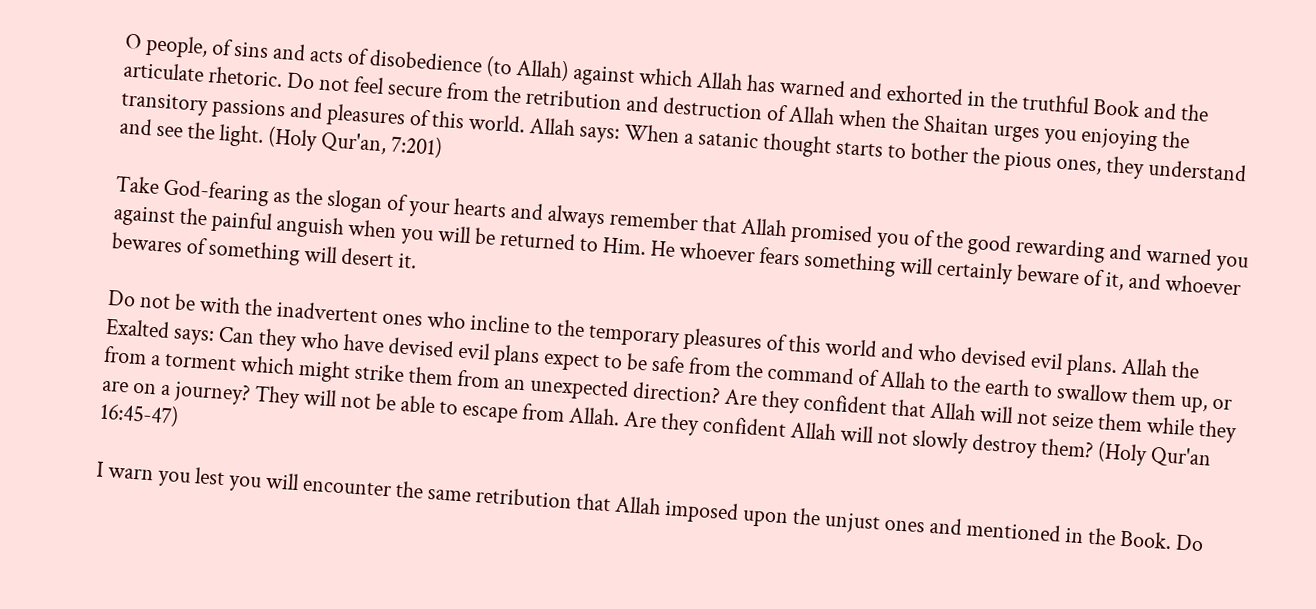O people, of sins and acts of disobedience (to Allah) against which Allah has warned and exhorted in the truthful Book and the articulate rhetoric. Do not feel secure from the retribution and destruction of Allah when the Shaitan urges you enjoying the transitory passions and pleasures of this world. Allah says: When a satanic thought starts to bother the pious ones, they understand and see the light. (Holy Qur'an, 7:201)

Take God-fearing as the slogan of your hearts and always remember that Allah promised you of the good rewarding and warned you against the painful anguish when you will be returned to Him. He whoever fears something will certainly beware of it, and whoever bewares of something will desert it.

Do not be with the inadvertent ones who incline to the temporary pleasures of this world and who devised evil plans. Allah the Exalted says: Can they who have devised evil plans expect to be safe from the command of Allah to the earth to swallow them up, or from a torment which might strike them from an unexpected direction? Are they confident that Allah will not seize them while they are on a journey? They will not be able to escape from Allah. Are they confident Allah will not slowly destroy them? (Holy Qur'an 16:45-47)

I warn you lest you will encounter the same retribution that Allah imposed upon the unjust ones and mentioned in the Book. Do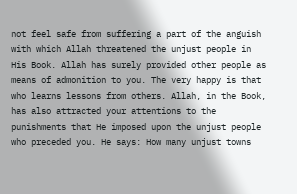not feel safe from suffering a part of the anguish with which Allah threatened the unjust people in His Book. Allah has surely provided other people as means of admonition to you. The very happy is that who learns lessons from others. Allah, in the Book, has also attracted your attentions to the punishments that He imposed upon the unjust people who preceded you. He says: How many unjust towns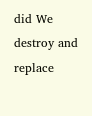did We destroy and replace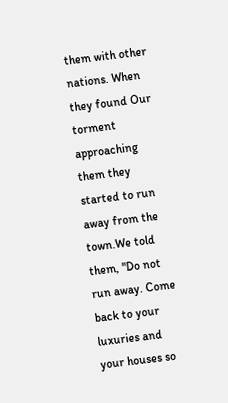them with other nations. When they found Our torment approaching them they started to run away from the town.We told them, "Do not run away. Come back to your luxuries and your houses so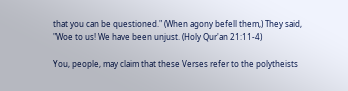that you can be questioned." (When agony befell them,) They said, "Woe to us! We have been unjust. (Holy Qur'an 21:11-4)

You, people, may claim that these Verses refer to the polytheists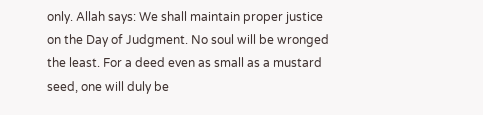only. Allah says: We shall maintain proper justice on the Day of Judgment. No soul will be wronged the least. For a deed even as small as a mustard seed, one will duly be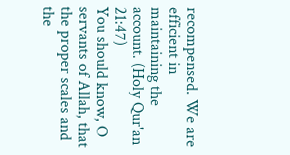recompensed. We are efficient in maintaining the account. (Holy Qur'an 21:47)
You should know, O servants of Allah, that the proper scales and the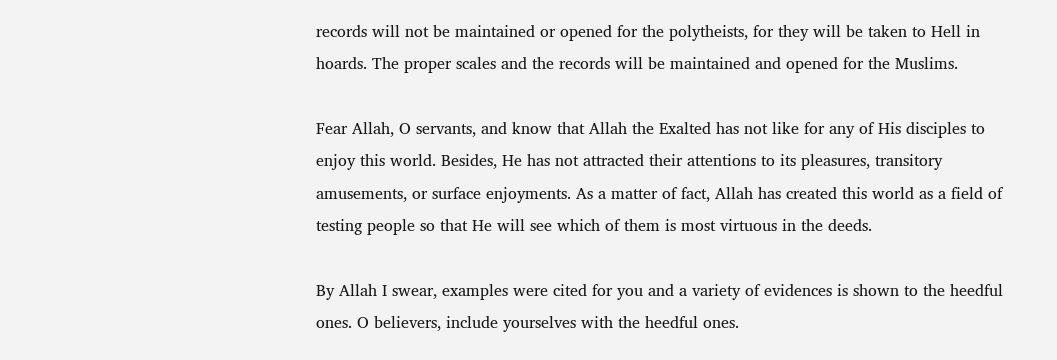records will not be maintained or opened for the polytheists, for they will be taken to Hell in hoards. The proper scales and the records will be maintained and opened for the Muslims.

Fear Allah, O servants, and know that Allah the Exalted has not like for any of His disciples to enjoy this world. Besides, He has not attracted their attentions to its pleasures, transitory amusements, or surface enjoyments. As a matter of fact, Allah has created this world as a field of testing people so that He will see which of them is most virtuous in the deeds.

By Allah I swear, examples were cited for you and a variety of evidences is shown to the heedful ones. O believers, include yourselves with the heedful ones.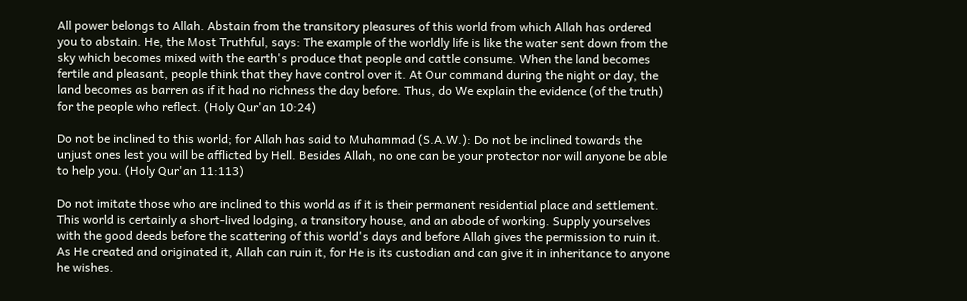All power belongs to Allah. Abstain from the transitory pleasures of this world from which Allah has ordered you to abstain. He, the Most Truthful, says: The example of the worldly life is like the water sent down from the sky which becomes mixed with the earth's produce that people and cattle consume. When the land becomes fertile and pleasant, people think that they have control over it. At Our command during the night or day, the land becomes as barren as if it had no richness the day before. Thus, do We explain the evidence (of the truth) for the people who reflect. (Holy Qur'an 10:24)

Do not be inclined to this world; for Allah has said to Muhammad (S.A.W.): Do not be inclined towards the unjust ones lest you will be afflicted by Hell. Besides Allah, no one can be your protector nor will anyone be able to help you. (Holy Qur'an 11:113)

Do not imitate those who are inclined to this world as if it is their permanent residential place and settlement. This world is certainly a short-lived lodging, a transitory house, and an abode of working. Supply yourselves with the good deeds before the scattering of this world's days and before Allah gives the permission to ruin it. As He created and originated it, Allah can ruin it, for He is its custodian and can give it in inheritance to anyone he wishes.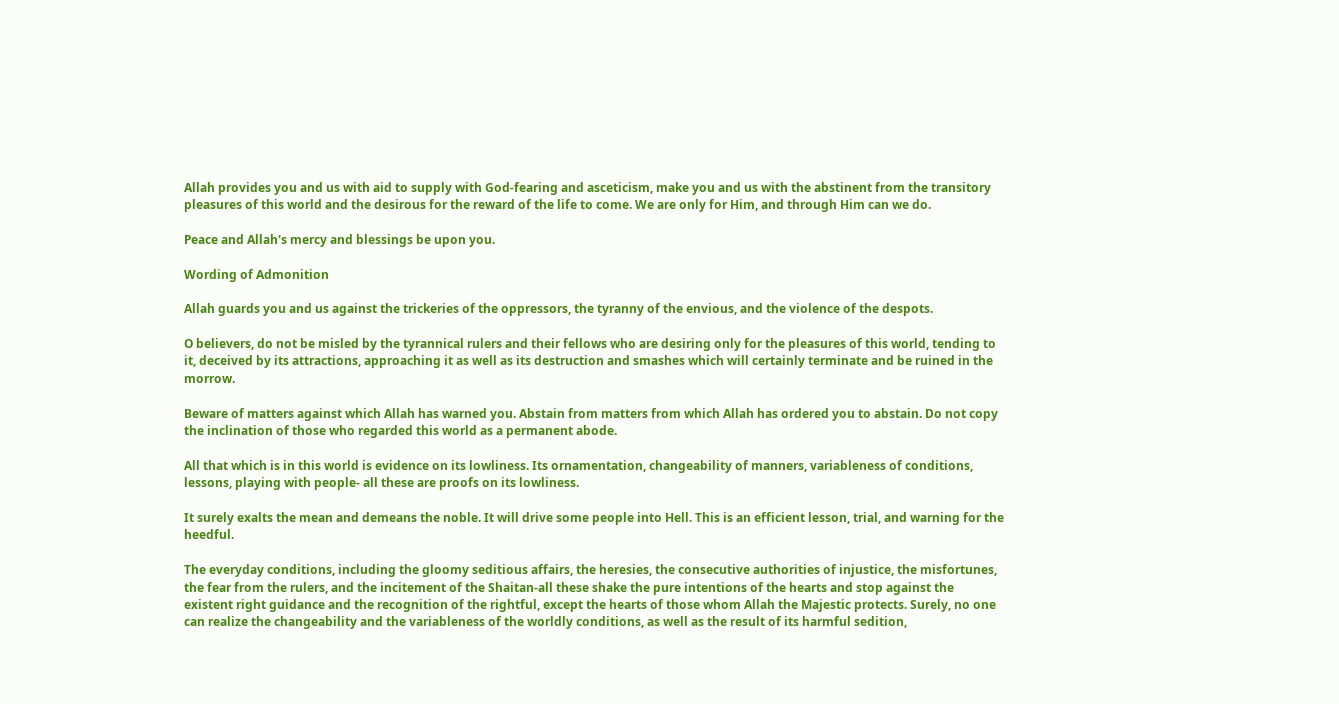Allah provides you and us with aid to supply with God-fearing and asceticism, make you and us with the abstinent from the transitory pleasures of this world and the desirous for the reward of the life to come. We are only for Him, and through Him can we do.

Peace and Allah's mercy and blessings be upon you.

Wording of Admonition

Allah guards you and us against the trickeries of the oppressors, the tyranny of the envious, and the violence of the despots.

O believers, do not be misled by the tyrannical rulers and their fellows who are desiring only for the pleasures of this world, tending to it, deceived by its attractions, approaching it as well as its destruction and smashes which will certainly terminate and be ruined in the morrow.

Beware of matters against which Allah has warned you. Abstain from matters from which Allah has ordered you to abstain. Do not copy the inclination of those who regarded this world as a permanent abode.

All that which is in this world is evidence on its lowliness. Its ornamentation, changeability of manners, variableness of conditions, lessons, playing with people- all these are proofs on its lowliness.

It surely exalts the mean and demeans the noble. It will drive some people into Hell. This is an efficient lesson, trial, and warning for the heedful.

The everyday conditions, including the gloomy seditious affairs, the heresies, the consecutive authorities of injustice, the misfortunes, the fear from the rulers, and the incitement of the Shaitan-all these shake the pure intentions of the hearts and stop against the existent right guidance and the recognition of the rightful, except the hearts of those whom Allah the Majestic protects. Surely, no one can realize the changeability and the variableness of the worldly conditions, as well as the result of its harmful sedition,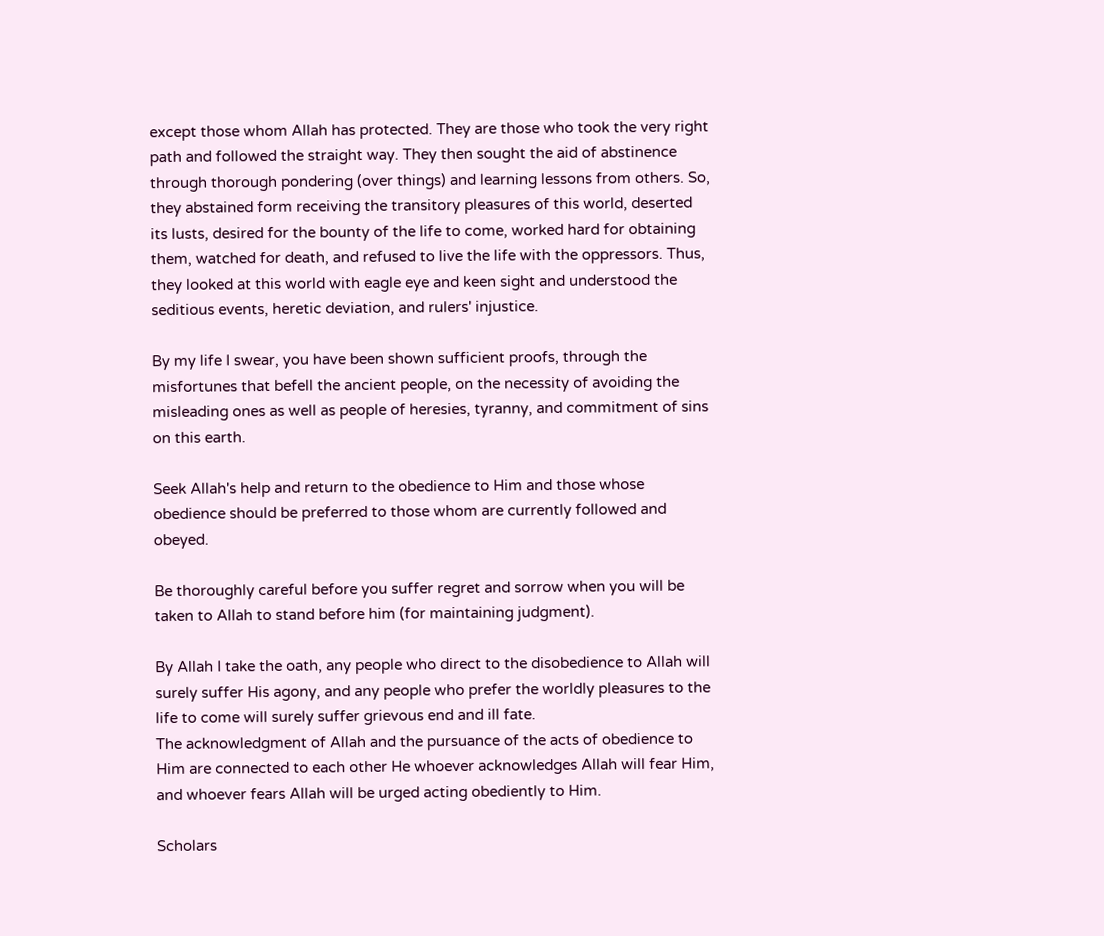except those whom Allah has protected. They are those who took the very right path and followed the straight way. They then sought the aid of abstinence through thorough pondering (over things) and learning lessons from others. So, they abstained form receiving the transitory pleasures of this world, deserted its lusts, desired for the bounty of the life to come, worked hard for obtaining them, watched for death, and refused to live the life with the oppressors. Thus, they looked at this world with eagle eye and keen sight and understood the seditious events, heretic deviation, and rulers' injustice.

By my life I swear, you have been shown sufficient proofs, through the misfortunes that befell the ancient people, on the necessity of avoiding the misleading ones as well as people of heresies, tyranny, and commitment of sins on this earth.

Seek Allah's help and return to the obedience to Him and those whose obedience should be preferred to those whom are currently followed and obeyed.

Be thoroughly careful before you suffer regret and sorrow when you will be taken to Allah to stand before him (for maintaining judgment).

By Allah I take the oath, any people who direct to the disobedience to Allah will surely suffer His agony, and any people who prefer the worldly pleasures to the life to come will surely suffer grievous end and ill fate.
The acknowledgment of Allah and the pursuance of the acts of obedience to Him are connected to each other He whoever acknowledges Allah will fear Him, and whoever fears Allah will be urged acting obediently to Him.

Scholars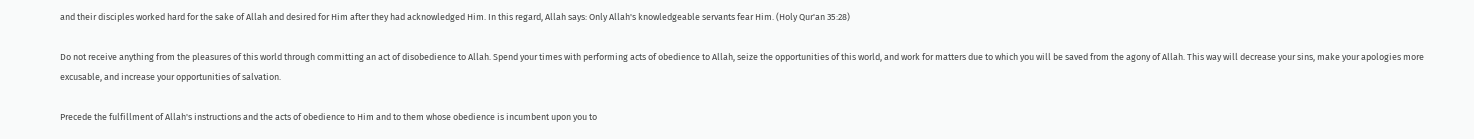and their disciples worked hard for the sake of Allah and desired for Him after they had acknowledged Him. In this regard, Allah says: Only Allah's knowledgeable servants fear Him. (Holy Qur'an 35:28)

Do not receive anything from the pleasures of this world through committing an act of disobedience to Allah. Spend your times with performing acts of obedience to Allah, seize the opportunities of this world, and work for matters due to which you will be saved from the agony of Allah. This way will decrease your sins, make your apologies more excusable, and increase your opportunities of salvation.

Precede the fulfillment of Allah's instructions and the acts of obedience to Him and to them whose obedience is incumbent upon you to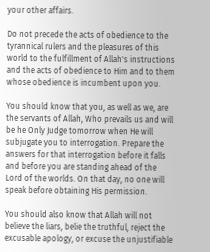your other affairs.

Do not precede the acts of obedience to the tyrannical rulers and the pleasures of this world to the fulfillment of Allah's instructions and the acts of obedience to Him and to them whose obedience is incumbent upon you.

You should know that you, as well as we, are the servants of Allah, Who prevails us and will be he Only Judge tomorrow when He will subjugate you to interrogation. Prepare the answers for that interrogation before it falls and before you are standing ahead of the Lord of the worlds. On that day, no one will speak before obtaining His permission.

You should also know that Allah will not believe the liars, belie the truthful, reject the excusable apology, or excuse the unjustifiable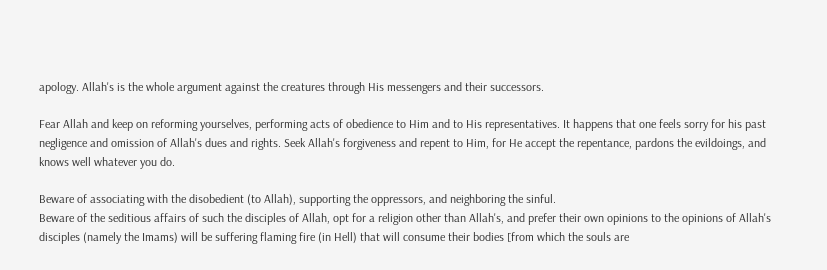apology. Allah's is the whole argument against the creatures through His messengers and their successors.

Fear Allah and keep on reforming yourselves, performing acts of obedience to Him and to His representatives. It happens that one feels sorry for his past negligence and omission of Allah's dues and rights. Seek Allah's forgiveness and repent to Him, for He accept the repentance, pardons the evildoings, and knows well whatever you do.

Beware of associating with the disobedient (to Allah), supporting the oppressors, and neighboring the sinful.
Beware of the seditious affairs of such the disciples of Allah, opt for a religion other than Allah's, and prefer their own opinions to the opinions of Allah's disciples (namely the Imams) will be suffering flaming fire (in Hell) that will consume their bodies [from which the souls are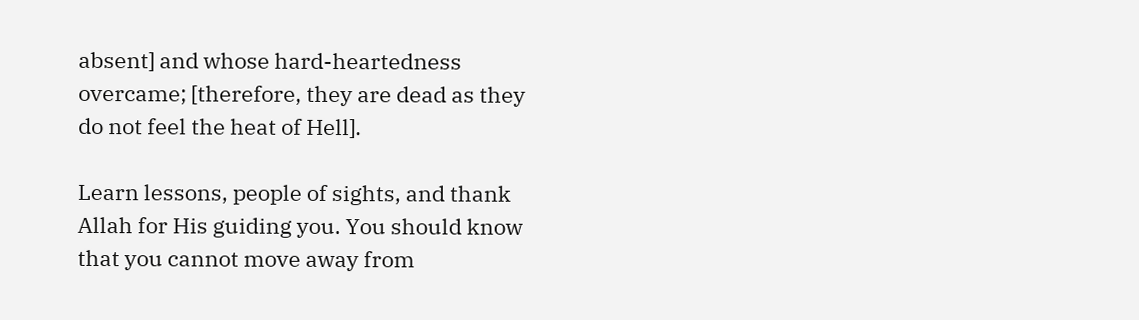absent] and whose hard-heartedness overcame; [therefore, they are dead as they do not feel the heat of Hell].

Learn lessons, people of sights, and thank Allah for His guiding you. You should know that you cannot move away from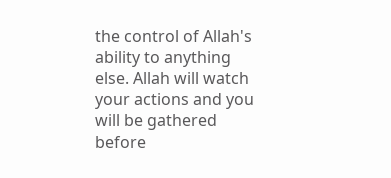the control of Allah's ability to anything else. Allah will watch your actions and you will be gathered before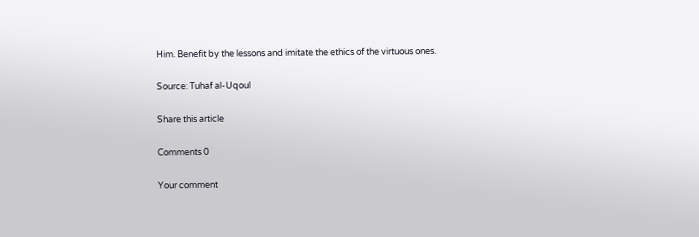Him. Benefit by the lessons and imitate the ethics of the virtuous ones.

Source: Tuhaf al-Uqoul

Share this article

Comments 0

Your comment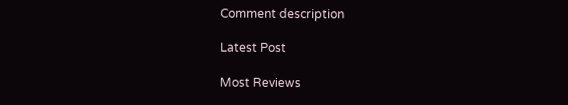Comment description

Latest Post

Most Reviews